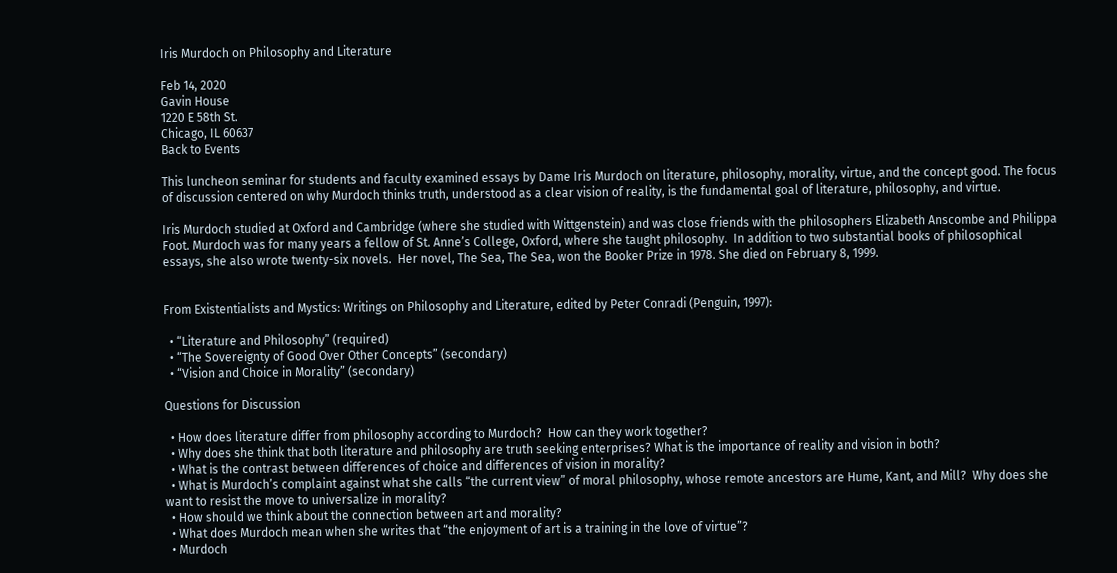Iris Murdoch on Philosophy and Literature

Feb 14, 2020
Gavin House
1220 E 58th St.
Chicago, IL 60637
Back to Events

This luncheon seminar for students and faculty examined essays by Dame Iris Murdoch on literature, philosophy, morality, virtue, and the concept good. The focus of discussion centered on why Murdoch thinks truth, understood as a clear vision of reality, is the fundamental goal of literature, philosophy, and virtue.

Iris Murdoch studied at Oxford and Cambridge (where she studied with Wittgenstein) and was close friends with the philosophers Elizabeth Anscombe and Philippa Foot. Murdoch was for many years a fellow of St. Anne’s College, Oxford, where she taught philosophy.  In addition to two substantial books of philosophical essays, she also wrote twenty-six novels.  Her novel, The Sea, The Sea, won the Booker Prize in 1978. She died on February 8, 1999.


From Existentialists and Mystics: Writings on Philosophy and Literature, edited by Peter Conradi (Penguin, 1997):

  • “Literature and Philosophy” (required)
  • “The Sovereignty of Good Over Other Concepts” (secondary)
  • “Vision and Choice in Morality” (secondary)

Questions for Discussion

  • How does literature differ from philosophy according to Murdoch?  How can they work together?
  • Why does she think that both literature and philosophy are truth seeking enterprises? What is the importance of reality and vision in both?
  • What is the contrast between differences of choice and differences of vision in morality?
  • What is Murdoch’s complaint against what she calls “the current view” of moral philosophy, whose remote ancestors are Hume, Kant, and Mill?  Why does she want to resist the move to universalize in morality?
  • How should we think about the connection between art and morality?
  • What does Murdoch mean when she writes that “the enjoyment of art is a training in the love of virtue”?
  • Murdoch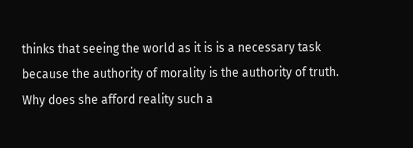thinks that seeing the world as it is is a necessary task because the authority of morality is the authority of truth.  Why does she afford reality such a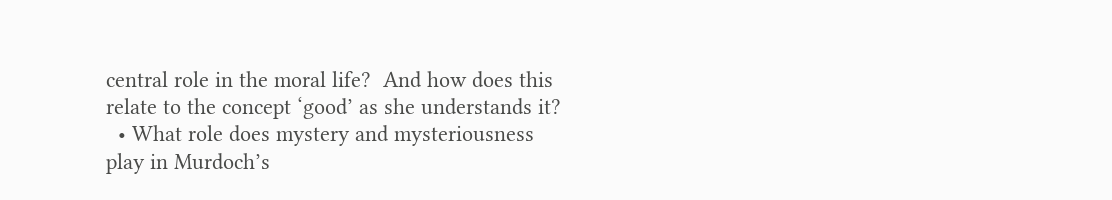central role in the moral life?  And how does this relate to the concept ‘good’ as she understands it?
  • What role does mystery and mysteriousness play in Murdoch’s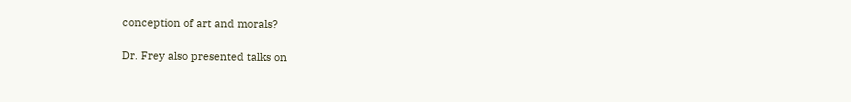conception of art and morals?

Dr. Frey also presented talks on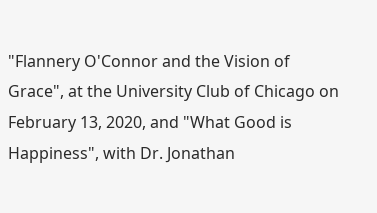"Flannery O'Connor and the Vision of Grace", at the University Club of Chicago on February 13, 2020, and "What Good is Happiness", with Dr. Jonathan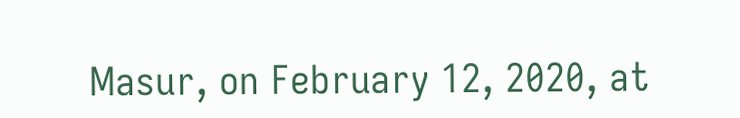Masur, on February 12, 2020, at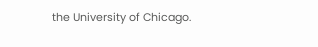the University of Chicago.